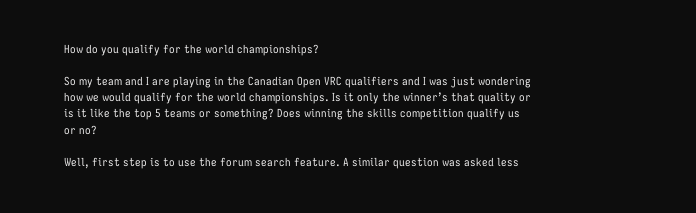How do you qualify for the world championships?

So my team and I are playing in the Canadian Open VRC qualifiers and I was just wondering how we would qualify for the world championships. Is it only the winner’s that quality or is it like the top 5 teams or something? Does winning the skills competition qualify us or no?

Well, first step is to use the forum search feature. A similar question was asked less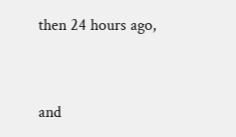then 24 hours ago,


and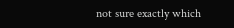not sure exactly which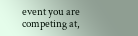event you are competing at,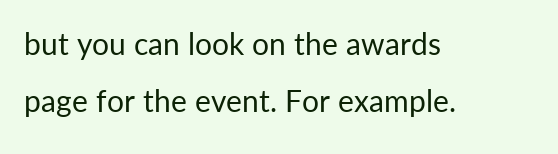but you can look on the awards page for the event. For example.